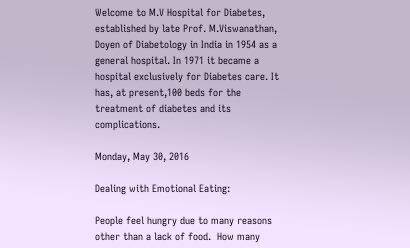Welcome to M.V Hospital for Diabetes, established by late Prof. M.Viswanathan, Doyen of Diabetology in India in 1954 as a general hospital. In 1971 it became a hospital exclusively for Diabetes care. It has, at present,100 beds for the treatment of diabetes and its complications.

Monday, May 30, 2016

Dealing with Emotional Eating:

People feel hungry due to many reasons other than a lack of food.  How many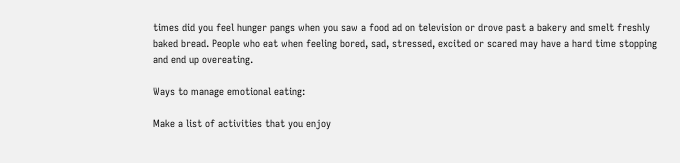times did you feel hunger pangs when you saw a food ad on television or drove past a bakery and smelt freshly baked bread. People who eat when feeling bored, sad, stressed, excited or scared may have a hard time stopping and end up overeating.

Ways to manage emotional eating:

Make a list of activities that you enjoy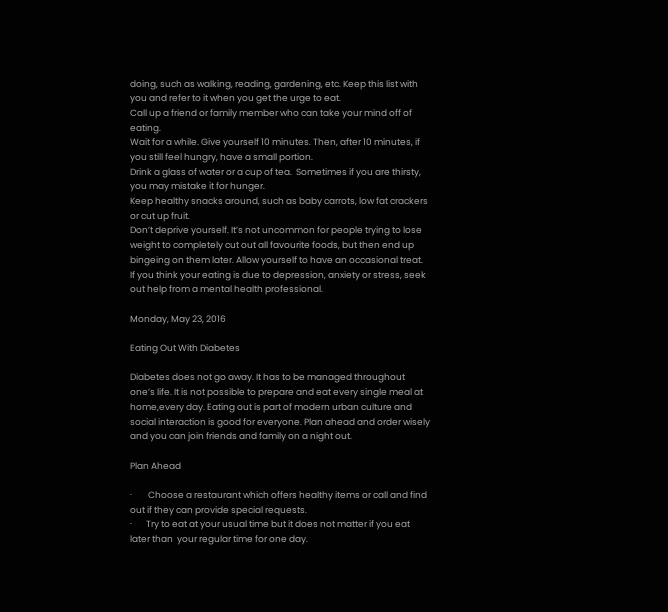doing, such as walking, reading, gardening, etc. Keep this list with you and refer to it when you get the urge to eat.
Call up a friend or family member who can take your mind off of eating.
Wait for a while. Give yourself 10 minutes. Then, after 10 minutes, if you still feel hungry, have a small portion.
Drink a glass of water or a cup of tea.  Sometimes if you are thirsty, you may mistake it for hunger.
Keep healthy snacks around, such as baby carrots, low fat crackers or cut up fruit.
Don’t deprive yourself. It’s not uncommon for people trying to lose weight to completely cut out all favourite foods, but then end up bingeing on them later. Allow yourself to have an occasional treat.
If you think your eating is due to depression, anxiety or stress, seek out help from a mental health professional.

Monday, May 23, 2016

Eating Out With Diabetes

Diabetes does not go away. It has to be managed throughout one’s life. It is not possible to prepare and eat every single meal at home,every day. Eating out is part of modern urban culture and social interaction is good for everyone. Plan ahead and order wisely and you can join friends and family on a night out.

Plan Ahead

·        Choose a restaurant which offers healthy items or call and find out if they can provide special requests.
·       Try to eat at your usual time but it does not matter if you eat later than  your regular time for one day.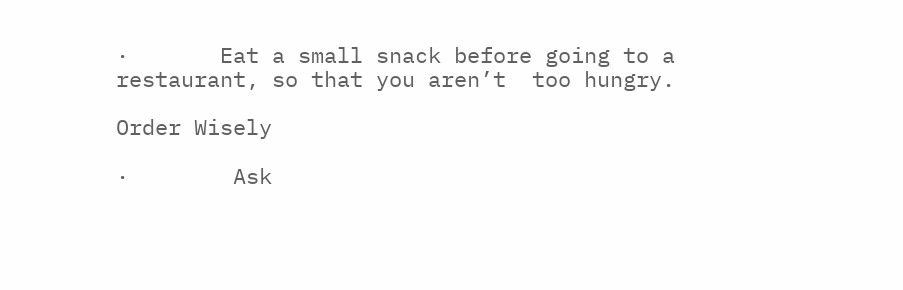·       Eat a small snack before going to a restaurant, so that you aren’t  too hungry.

Order Wisely

·        Ask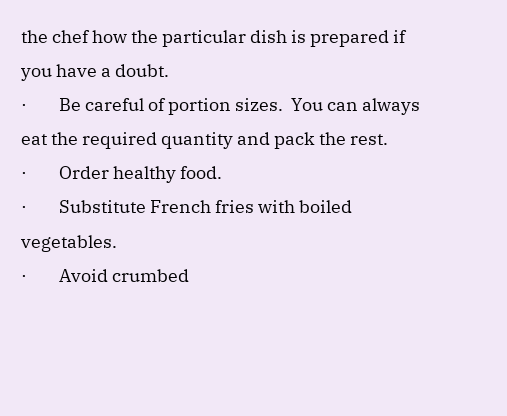the chef how the particular dish is prepared if you have a doubt.
·        Be careful of portion sizes.  You can always eat the required quantity and pack the rest.
·        Order healthy food.
·        Substitute French fries with boiled vegetables.
·        Avoid crumbed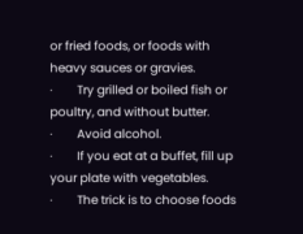or fried foods, or foods with heavy sauces or gravies.
·        Try grilled or boiled fish or poultry, and without butter.
·        Avoid alcohol.
·        If you eat at a buffet, fill up your plate with vegetables.
·        The trick is to choose foods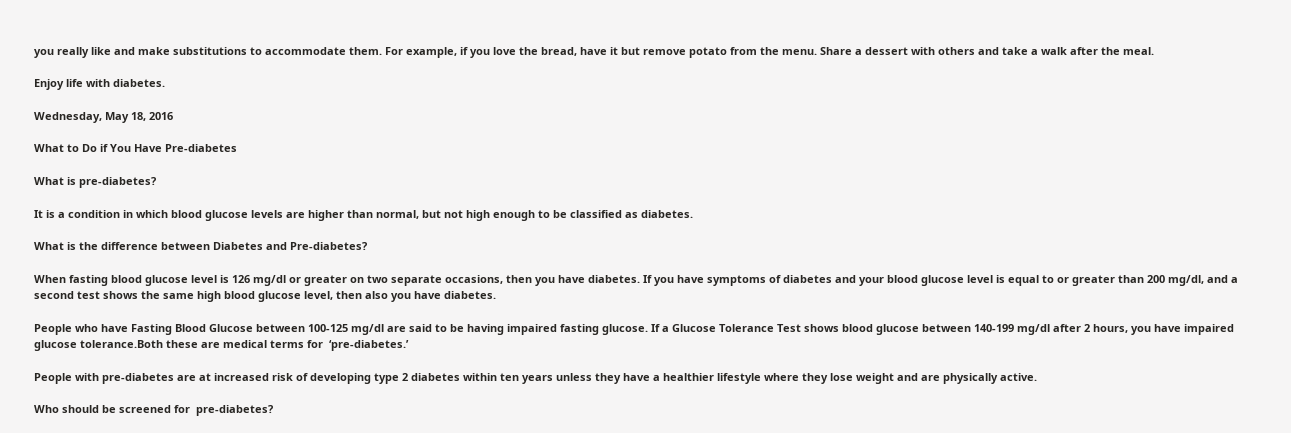you really like and make substitutions to accommodate them. For example, if you love the bread, have it but remove potato from the menu. Share a dessert with others and take a walk after the meal.

Enjoy life with diabetes.

Wednesday, May 18, 2016

What to Do if You Have Pre-diabetes

What is pre-diabetes?

It is a condition in which blood glucose levels are higher than normal, but not high enough to be classified as diabetes.

What is the difference between Diabetes and Pre-diabetes?

When fasting blood glucose level is 126 mg/dl or greater on two separate occasions, then you have diabetes. If you have symptoms of diabetes and your blood glucose level is equal to or greater than 200 mg/dl, and a second test shows the same high blood glucose level, then also you have diabetes.

People who have Fasting Blood Glucose between 100-125 mg/dl are said to be having impaired fasting glucose. If a Glucose Tolerance Test shows blood glucose between 140-199 mg/dl after 2 hours, you have impaired glucose tolerance.Both these are medical terms for  ‘pre-diabetes.’

People with pre-diabetes are at increased risk of developing type 2 diabetes within ten years unless they have a healthier lifestyle where they lose weight and are physically active.

Who should be screened for  pre-diabetes?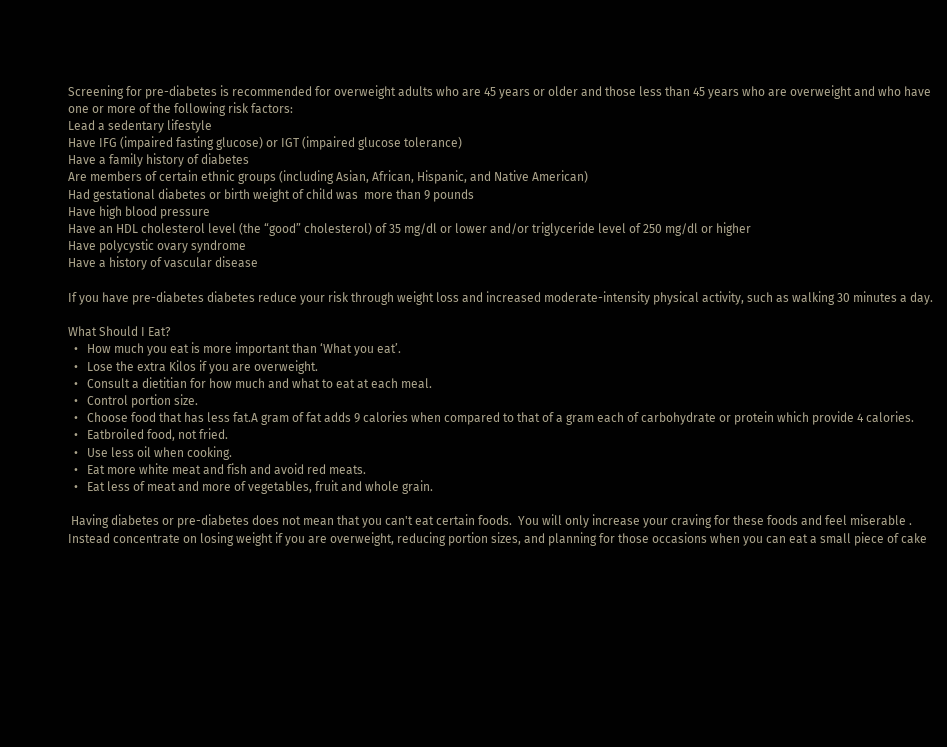Screening for pre-diabetes is recommended for overweight adults who are 45 years or older and those less than 45 years who are overweight and who have one or more of the following risk factors:
Lead a sedentary lifestyle
Have IFG (impaired fasting glucose) or IGT (impaired glucose tolerance)
Have a family history of diabetes
Are members of certain ethnic groups (including Asian, African, Hispanic, and Native American)
Had gestational diabetes or birth weight of child was  more than 9 pounds
Have high blood pressure
Have an HDL cholesterol level (the “good” cholesterol) of 35 mg/dl or lower and/or triglyceride level of 250 mg/dl or higher
Have polycystic ovary syndrome
Have a history of vascular disease

If you have pre-diabetes diabetes reduce your risk through weight loss and increased moderate-intensity physical activity, such as walking 30 minutes a day.

What Should I Eat?
  •   How much you eat is more important than ‘What you eat’.
  •   Lose the extra Kilos if you are overweight.
  •   Consult a dietitian for how much and what to eat at each meal.
  •   Control portion size.
  •   Choose food that has less fat.A gram of fat adds 9 calories when compared to that of a gram each of carbohydrate or protein which provide 4 calories.
  •   Eatbroiled food, not fried.
  •   Use less oil when cooking.
  •   Eat more white meat and fish and avoid red meats.
  •   Eat less of meat and more of vegetables, fruit and whole grain.

 Having diabetes or pre-diabetes does not mean that you can't eat certain foods.  You will only increase your craving for these foods and feel miserable . Instead concentrate on losing weight if you are overweight, reducing portion sizes, and planning for those occasions when you can eat a small piece of cake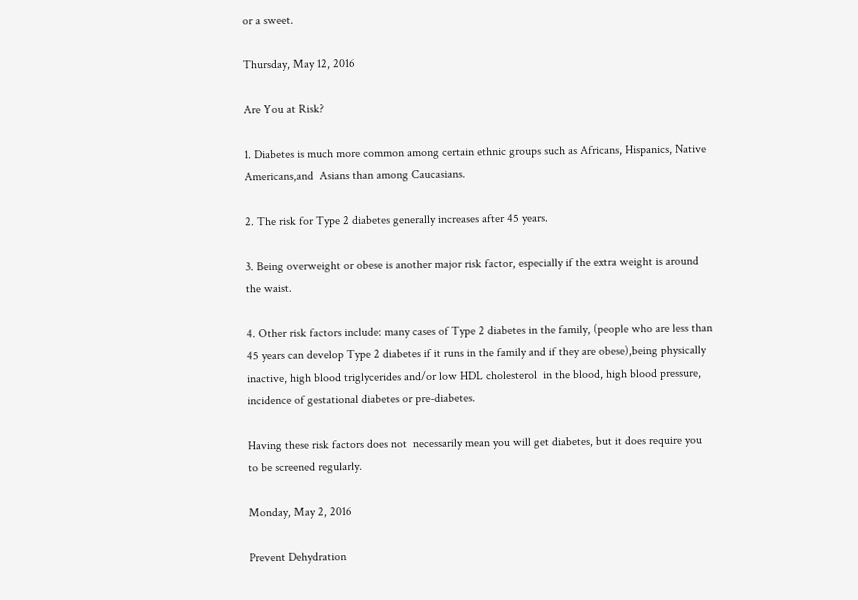or a sweet.

Thursday, May 12, 2016

Are You at Risk?

1. Diabetes is much more common among certain ethnic groups such as Africans, Hispanics, Native Americans,and  Asians than among Caucasians.

2. The risk for Type 2 diabetes generally increases after 45 years.

3. Being overweight or obese is another major risk factor, especially if the extra weight is around the waist.

4. Other risk factors include: many cases of Type 2 diabetes in the family, (people who are less than 45 years can develop Type 2 diabetes if it runs in the family and if they are obese),being physically inactive, high blood triglycerides and/or low HDL cholesterol  in the blood, high blood pressure, incidence of gestational diabetes or pre-diabetes.

Having these risk factors does not  necessarily mean you will get diabetes, but it does require you  to be screened regularly.

Monday, May 2, 2016

Prevent Dehydration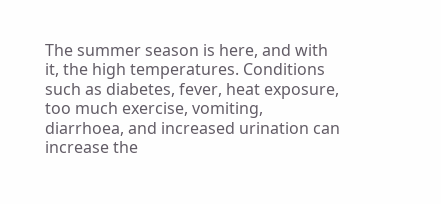The summer season is here, and with it, the high temperatures. Conditions such as diabetes, fever, heat exposure, too much exercise, vomiting, diarrhoea, and increased urination can increase the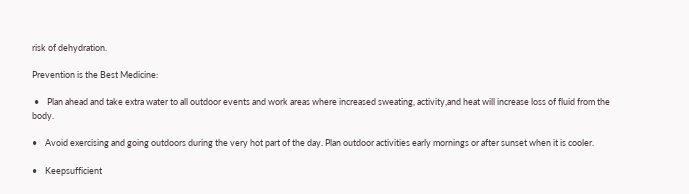risk of dehydration.

Prevention is the Best Medicine:

 •    Plan ahead and take extra water to all outdoor events and work areas where increased sweating, activity,and heat will increase loss of fluid from the body.

•    Avoid exercising and going outdoors during the very hot part of the day. Plan outdoor activities early mornings or after sunset when it is cooler.

•    Keepsufficient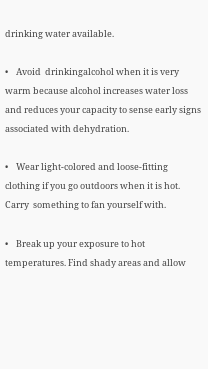drinking water available.

•    Avoid  drinkingalcohol when it is very warm because alcohol increases water loss and reduces your capacity to sense early signs associated with dehydration.

•    Wear light-colored and loose-fitting clothing if you go outdoors when it is hot. Carry  something to fan yourself with.

•    Break up your exposure to hot temperatures. Find shady areas and allow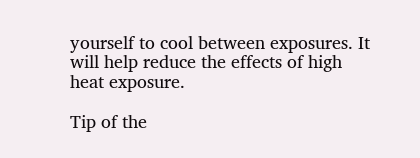yourself to cool between exposures. It will help reduce the effects of high heat exposure.

Tip of the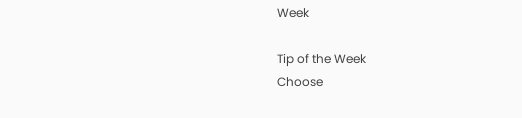Week

Tip of the Week
Choose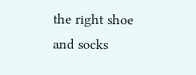the right shoe and socks